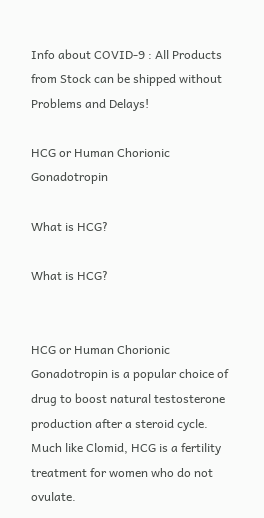Info about COVID-9 : All Products from Stock can be shipped without Problems and Delays!

HCG or Human Chorionic Gonadotropin

What is HCG?

What is HCG?


HCG or Human Chorionic Gonadotropin is a popular choice of drug to boost natural testosterone production after a steroid cycle. Much like Clomid, HCG is a fertility treatment for women who do not ovulate.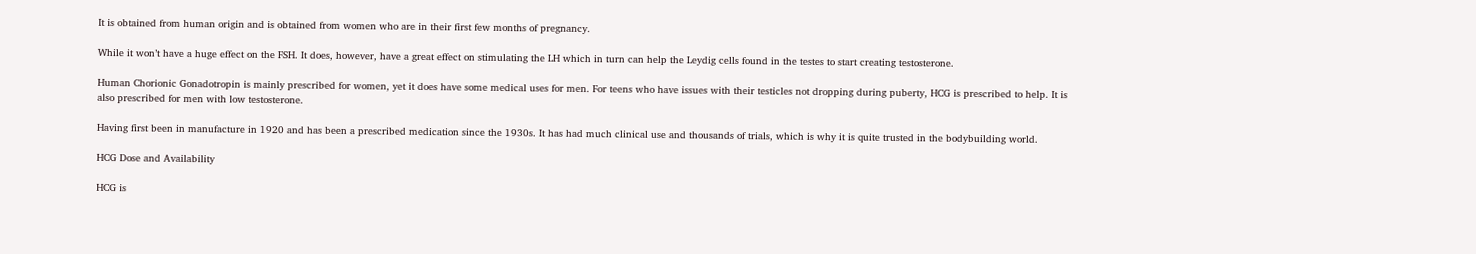It is obtained from human origin and is obtained from women who are in their first few months of pregnancy.

While it won’t have a huge effect on the FSH. It does, however, have a great effect on stimulating the LH which in turn can help the Leydig cells found in the testes to start creating testosterone.

Human Chorionic Gonadotropin is mainly prescribed for women, yet it does have some medical uses for men. For teens who have issues with their testicles not dropping during puberty, HCG is prescribed to help. It is also prescribed for men with low testosterone.

Having first been in manufacture in 1920 and has been a prescribed medication since the 1930s. It has had much clinical use and thousands of trials, which is why it is quite trusted in the bodybuilding world.

HCG Dose and Availability

HCG is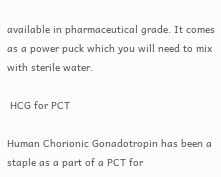available in pharmaceutical grade. It comes as a power puck which you will need to mix with sterile water.

 HCG for PCT

Human Chorionic Gonadotropin has been a staple as a part of a PCT for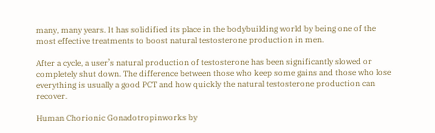many, many years. It has solidified its place in the bodybuilding world by being one of the most effective treatments to boost natural testosterone production in men.

After a cycle, a user’s natural production of testosterone has been significantly slowed or completely shut down. The difference between those who keep some gains and those who lose everything is usually a good PCT and how quickly the natural testosterone production can recover.

Human Chorionic Gonadotropinworks by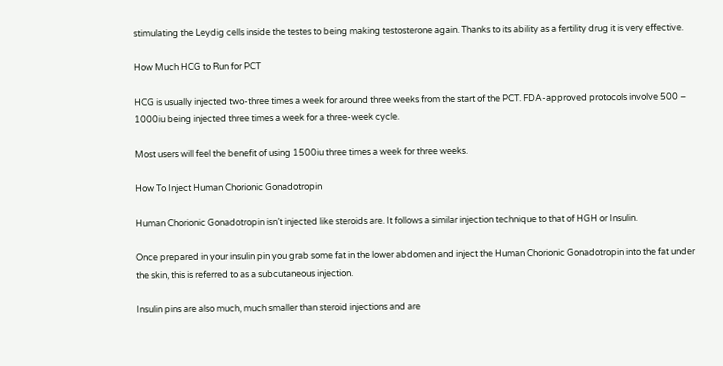stimulating the Leydig cells inside the testes to being making testosterone again. Thanks to its ability as a fertility drug it is very effective.

How Much HCG to Run for PCT

HCG is usually injected two-three times a week for around three weeks from the start of the PCT. FDA-approved protocols involve 500 – 1000iu being injected three times a week for a three-week cycle.

Most users will feel the benefit of using 1500iu three times a week for three weeks.

How To Inject Human Chorionic Gonadotropin

Human Chorionic Gonadotropin isn’t injected like steroids are. It follows a similar injection technique to that of HGH or Insulin.

Once prepared in your insulin pin you grab some fat in the lower abdomen and inject the Human Chorionic Gonadotropin into the fat under the skin, this is referred to as a subcutaneous injection.

Insulin pins are also much, much smaller than steroid injections and are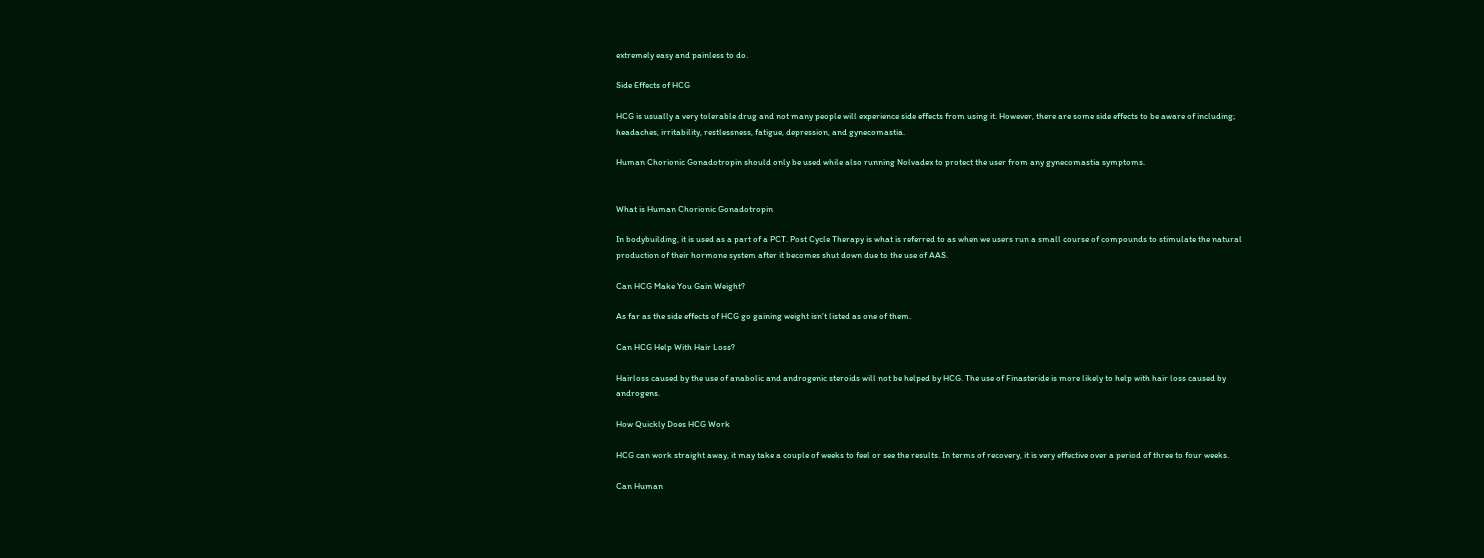extremely easy and painless to do.

Side Effects of HCG

HCG is usually a very tolerable drug and not many people will experience side effects from using it. However, there are some side effects to be aware of including; headaches, irritability, restlessness, fatigue, depression, and gynecomastia.

Human Chorionic Gonadotropin should only be used while also running Nolvadex to protect the user from any gynecomastia symptoms.


What is Human Chorionic Gonadotropin

In bodybuilding, it is used as a part of a PCT. Post Cycle Therapy is what is referred to as when we users run a small course of compounds to stimulate the natural production of their hormone system after it becomes shut down due to the use of AAS.

Can HCG Make You Gain Weight?

As far as the side effects of HCG go gaining weight isn’t listed as one of them.

Can HCG Help With Hair Loss?

Hairloss caused by the use of anabolic and androgenic steroids will not be helped by HCG. The use of Finasteride is more likely to help with hair loss caused by androgens.

How Quickly Does HCG Work

HCG can work straight away, it may take a couple of weeks to feel or see the results. In terms of recovery, it is very effective over a period of three to four weeks.

Can Human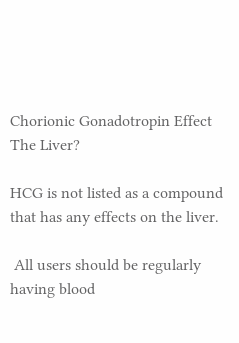Chorionic Gonadotropin Effect The Liver?

HCG is not listed as a compound that has any effects on the liver.

 All users should be regularly having blood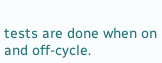tests are done when on and off-cycle.